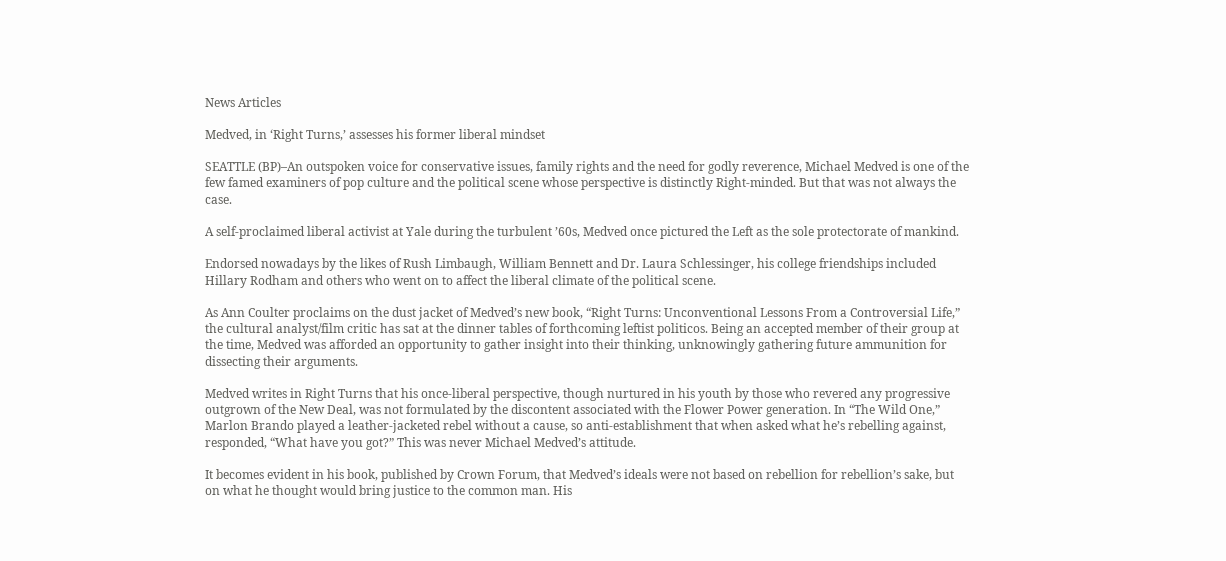News Articles

Medved, in ‘Right Turns,’ assesses his former liberal mindset

SEATTLE (BP)–An outspoken voice for conservative issues, family rights and the need for godly reverence, Michael Medved is one of the few famed examiners of pop culture and the political scene whose perspective is distinctly Right-minded. But that was not always the case.

A self-proclaimed liberal activist at Yale during the turbulent ’60s, Medved once pictured the Left as the sole protectorate of mankind.

Endorsed nowadays by the likes of Rush Limbaugh, William Bennett and Dr. Laura Schlessinger, his college friendships included Hillary Rodham and others who went on to affect the liberal climate of the political scene.

As Ann Coulter proclaims on the dust jacket of Medved’s new book, “Right Turns: Unconventional Lessons From a Controversial Life,” the cultural analyst/film critic has sat at the dinner tables of forthcoming leftist politicos. Being an accepted member of their group at the time, Medved was afforded an opportunity to gather insight into their thinking, unknowingly gathering future ammunition for dissecting their arguments.

Medved writes in Right Turns that his once-liberal perspective, though nurtured in his youth by those who revered any progressive outgrown of the New Deal, was not formulated by the discontent associated with the Flower Power generation. In “The Wild One,” Marlon Brando played a leather-jacketed rebel without a cause, so anti-establishment that when asked what he’s rebelling against, responded, “What have you got?” This was never Michael Medved’s attitude.

It becomes evident in his book, published by Crown Forum, that Medved’s ideals were not based on rebellion for rebellion’s sake, but on what he thought would bring justice to the common man. His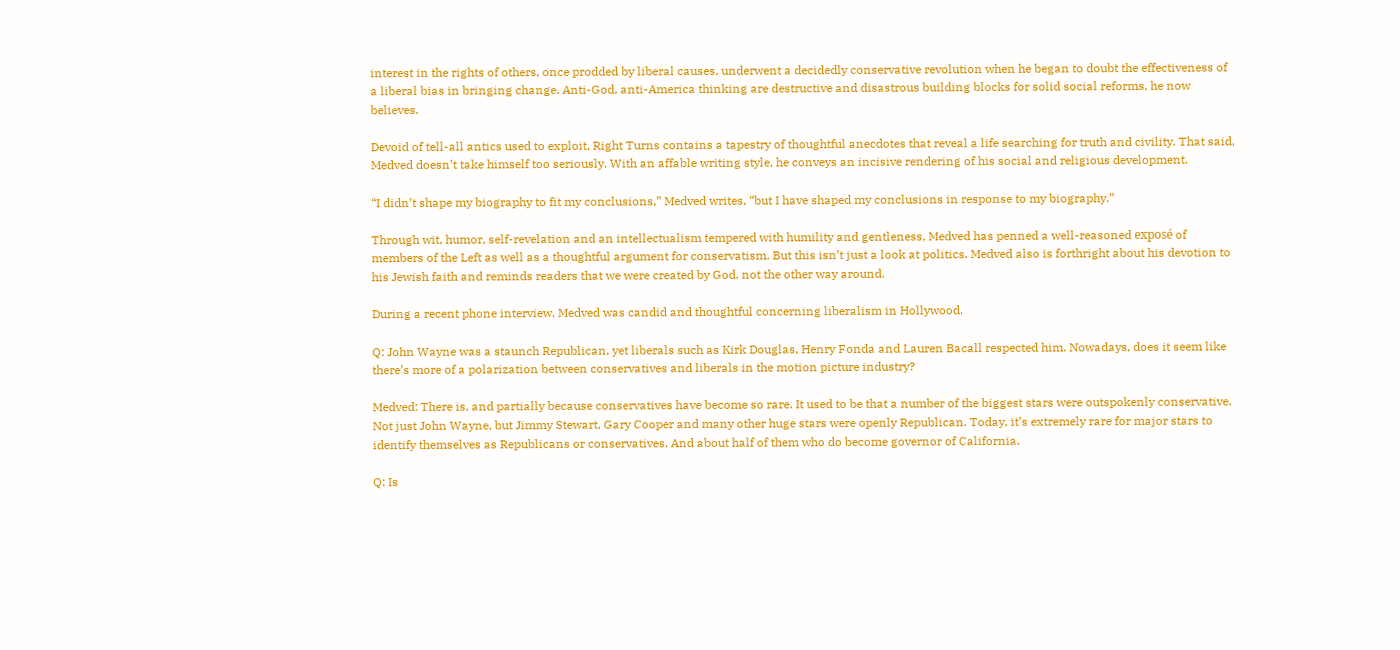interest in the rights of others, once prodded by liberal causes, underwent a decidedly conservative revolution when he began to doubt the effectiveness of a liberal bias in bringing change. Anti-God, anti-America thinking are destructive and disastrous building blocks for solid social reforms, he now believes.

Devoid of tell-all antics used to exploit, Right Turns contains a tapestry of thoughtful anecdotes that reveal a life searching for truth and civility. That said, Medved doesn’t take himself too seriously. With an affable writing style, he conveys an incisive rendering of his social and religious development.

“I didn’t shape my biography to fit my conclusions,” Medved writes, “but I have shaped my conclusions in response to my biography.”

Through wit, humor, self-revelation and an intellectualism tempered with humility and gentleness, Medved has penned a well-reasoned exposé of members of the Left as well as a thoughtful argument for conservatism. But this isn’t just a look at politics. Medved also is forthright about his devotion to his Jewish faith and reminds readers that we were created by God, not the other way around.

During a recent phone interview, Medved was candid and thoughtful concerning liberalism in Hollywood.

Q: John Wayne was a staunch Republican, yet liberals such as Kirk Douglas, Henry Fonda and Lauren Bacall respected him. Nowadays, does it seem like there’s more of a polarization between conservatives and liberals in the motion picture industry?

Medved: There is, and partially because conservatives have become so rare. It used to be that a number of the biggest stars were outspokenly conservative. Not just John Wayne, but Jimmy Stewart, Gary Cooper and many other huge stars were openly Republican. Today, it’s extremely rare for major stars to identify themselves as Republicans or conservatives. And about half of them who do become governor of California.

Q: Is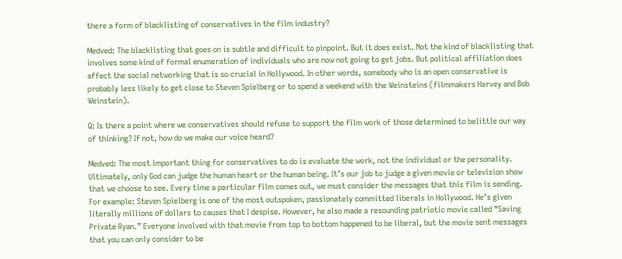there a form of blacklisting of conservatives in the film industry?

Medved: The blacklisting that goes on is subtle and difficult to pinpoint. But it does exist. Not the kind of blacklisting that involves some kind of formal enumeration of individuals who are now not going to get jobs. But political affiliation does affect the social networking that is so crucial in Hollywood. In other words, somebody who is an open conservative is probably less likely to get close to Steven Spielberg or to spend a weekend with the Weinsteins (filmmakers Harvey and Bob Weinstein).

Q: Is there a point where we conservatives should refuse to support the film work of those determined to belittle our way of thinking? If not, how do we make our voice heard?

Medved: The most important thing for conservatives to do is evaluate the work, not the individual or the personality. Ultimately, only God can judge the human heart or the human being. It’s our job to judge a given movie or television show that we choose to see. Every time a particular film comes out, we must consider the messages that this film is sending. For example: Steven Spielberg is one of the most outspoken, passionately committed liberals in Hollywood. He’s given literally millions of dollars to causes that I despise. However, he also made a resounding patriotic movie called “Saving Private Ryan.” Everyone involved with that movie from top to bottom happened to be liberal, but the movie sent messages that you can only consider to be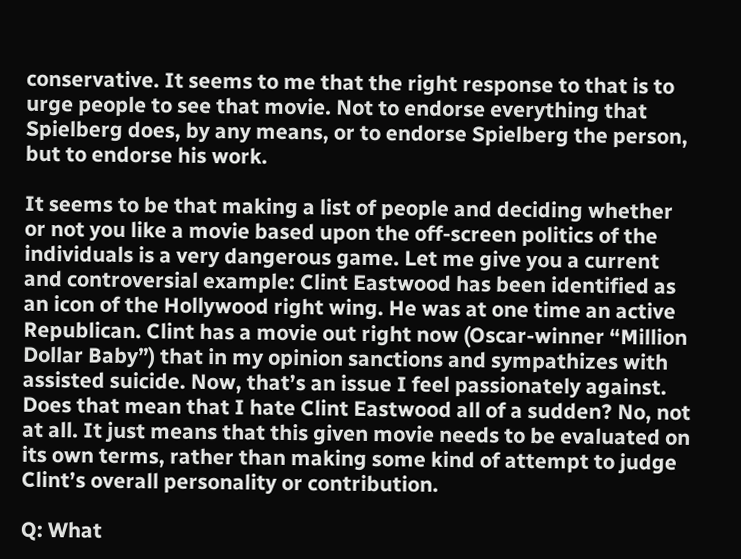conservative. It seems to me that the right response to that is to urge people to see that movie. Not to endorse everything that Spielberg does, by any means, or to endorse Spielberg the person, but to endorse his work.

It seems to be that making a list of people and deciding whether or not you like a movie based upon the off-screen politics of the individuals is a very dangerous game. Let me give you a current and controversial example: Clint Eastwood has been identified as an icon of the Hollywood right wing. He was at one time an active Republican. Clint has a movie out right now (Oscar-winner “Million Dollar Baby”) that in my opinion sanctions and sympathizes with assisted suicide. Now, that’s an issue I feel passionately against. Does that mean that I hate Clint Eastwood all of a sudden? No, not at all. It just means that this given movie needs to be evaluated on its own terms, rather than making some kind of attempt to judge Clint’s overall personality or contribution.

Q: What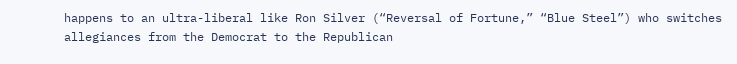happens to an ultra-liberal like Ron Silver (“Reversal of Fortune,” “Blue Steel”) who switches allegiances from the Democrat to the Republican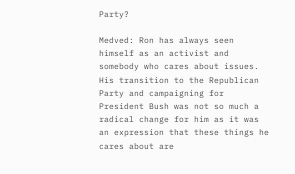Party?

Medved: Ron has always seen himself as an activist and somebody who cares about issues. His transition to the Republican Party and campaigning for President Bush was not so much a radical change for him as it was an expression that these things he cares about are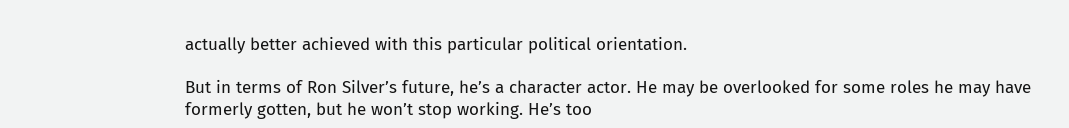actually better achieved with this particular political orientation.

But in terms of Ron Silver’s future, he’s a character actor. He may be overlooked for some roles he may have formerly gotten, but he won’t stop working. He’s too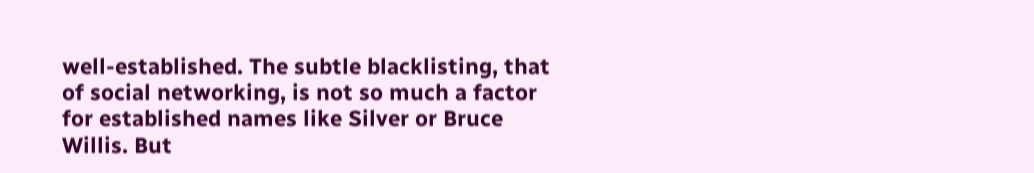well-established. The subtle blacklisting, that of social networking, is not so much a factor for established names like Silver or Bruce Willis. But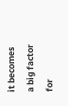it becomes a big factor for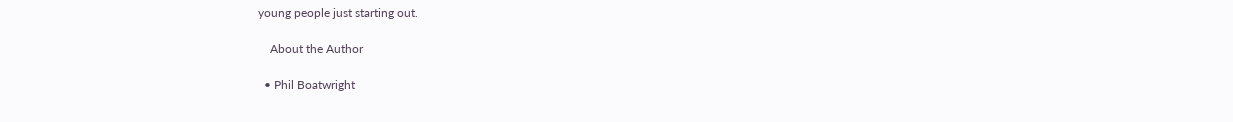young people just starting out.

    About the Author

  • Phil Boatwright